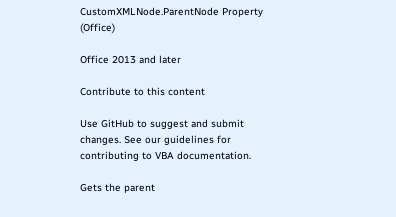CustomXMLNode.ParentNode Property (Office)

Office 2013 and later

Contribute to this content

Use GitHub to suggest and submit changes. See our guidelines for contributing to VBA documentation.

Gets the parent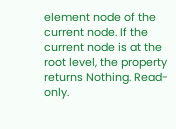element node of the current node. If the current node is at the root level, the property returns Nothing. Read-only.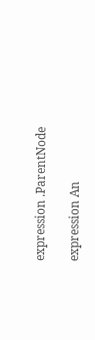expression .ParentNode

expression An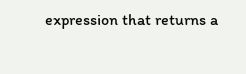expression that returns a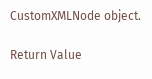CustomXMLNode object.

Return Value